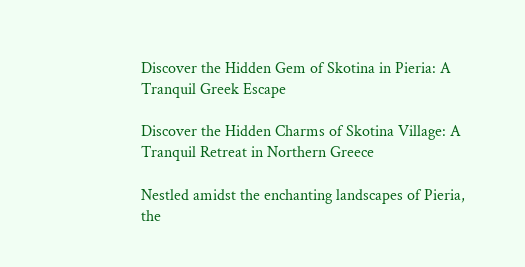Discover the Hidden Gem of Skotina in Pieria: A Tranquil Greek Escape

Discover the Hidden Charms of Skotina Village: A Tranquil Retreat in Northern Greece

Nestled amidst the enchanting landscapes of Pieria, the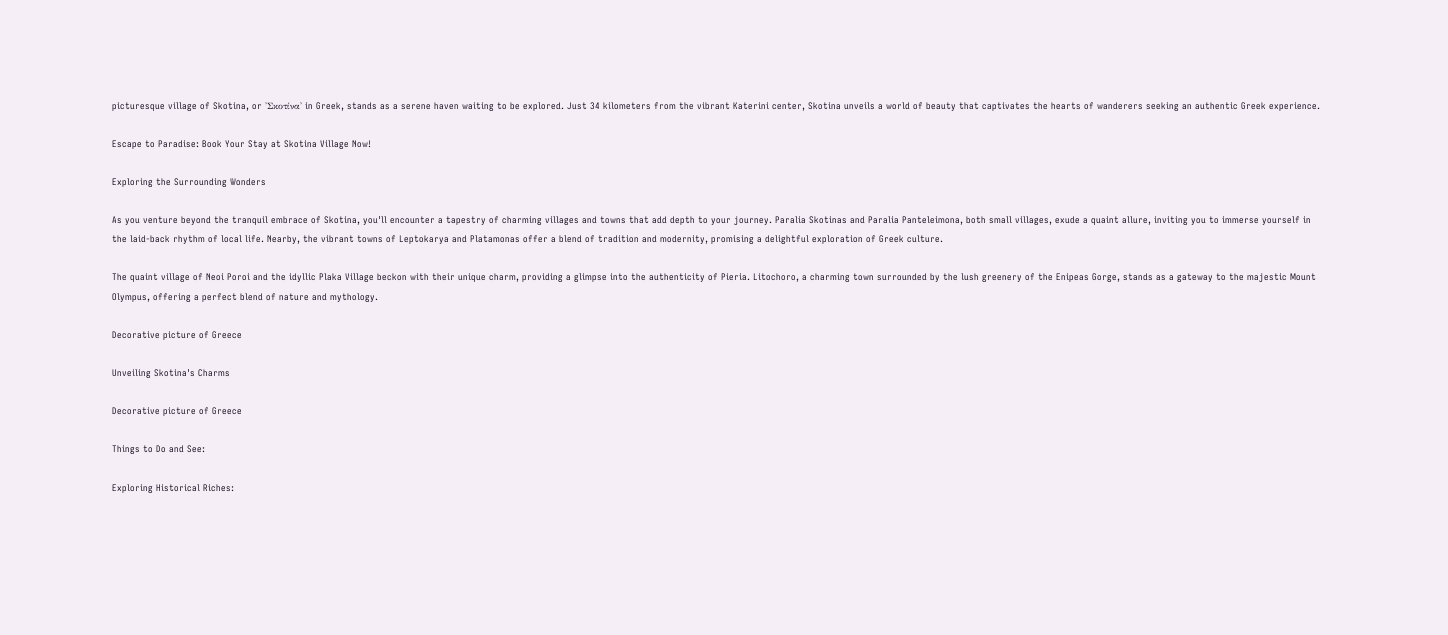picturesque village of Skotina, or 'Σκοτίνα' in Greek, stands as a serene haven waiting to be explored. Just 34 kilometers from the vibrant Katerini center, Skotina unveils a world of beauty that captivates the hearts of wanderers seeking an authentic Greek experience.

Escape to Paradise: Book Your Stay at Skotina Village Now!

Exploring the Surrounding Wonders

As you venture beyond the tranquil embrace of Skotina, you'll encounter a tapestry of charming villages and towns that add depth to your journey. Paralia Skotinas and Paralia Panteleimona, both small villages, exude a quaint allure, inviting you to immerse yourself in the laid-back rhythm of local life. Nearby, the vibrant towns of Leptokarya and Platamonas offer a blend of tradition and modernity, promising a delightful exploration of Greek culture.

The quaint village of Neoi Poroi and the idyllic Plaka Village beckon with their unique charm, providing a glimpse into the authenticity of Pieria. Litochoro, a charming town surrounded by the lush greenery of the Enipeas Gorge, stands as a gateway to the majestic Mount Olympus, offering a perfect blend of nature and mythology.

Decorative picture of Greece

Unveiling Skotina's Charms

Decorative picture of Greece

Things to Do and See:

Exploring Historical Riches: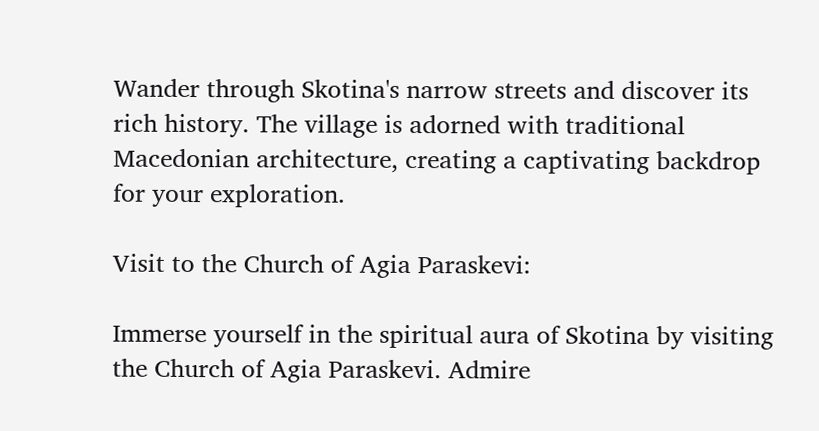Wander through Skotina's narrow streets and discover its rich history. The village is adorned with traditional Macedonian architecture, creating a captivating backdrop for your exploration.

Visit to the Church of Agia Paraskevi:

Immerse yourself in the spiritual aura of Skotina by visiting the Church of Agia Paraskevi. Admire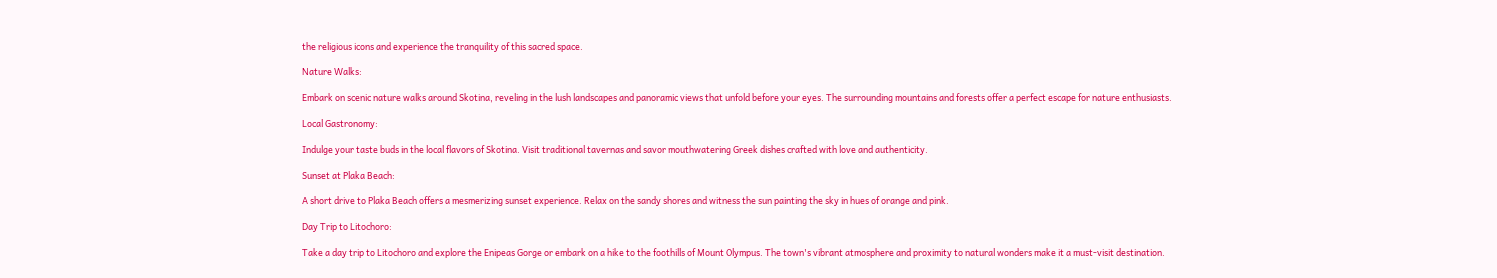the religious icons and experience the tranquility of this sacred space.

Nature Walks:

Embark on scenic nature walks around Skotina, reveling in the lush landscapes and panoramic views that unfold before your eyes. The surrounding mountains and forests offer a perfect escape for nature enthusiasts.

Local Gastronomy:

Indulge your taste buds in the local flavors of Skotina. Visit traditional tavernas and savor mouthwatering Greek dishes crafted with love and authenticity.

Sunset at Plaka Beach:

A short drive to Plaka Beach offers a mesmerizing sunset experience. Relax on the sandy shores and witness the sun painting the sky in hues of orange and pink.

Day Trip to Litochoro:

Take a day trip to Litochoro and explore the Enipeas Gorge or embark on a hike to the foothills of Mount Olympus. The town's vibrant atmosphere and proximity to natural wonders make it a must-visit destination.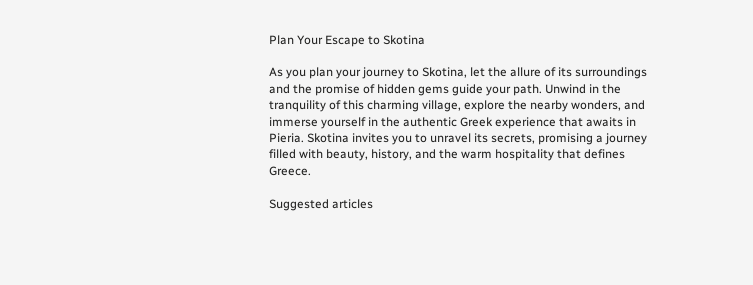Plan Your Escape to Skotina

As you plan your journey to Skotina, let the allure of its surroundings and the promise of hidden gems guide your path. Unwind in the tranquility of this charming village, explore the nearby wonders, and immerse yourself in the authentic Greek experience that awaits in Pieria. Skotina invites you to unravel its secrets, promising a journey filled with beauty, history, and the warm hospitality that defines Greece.

Suggested articles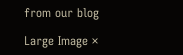from our blog

Large Image ×